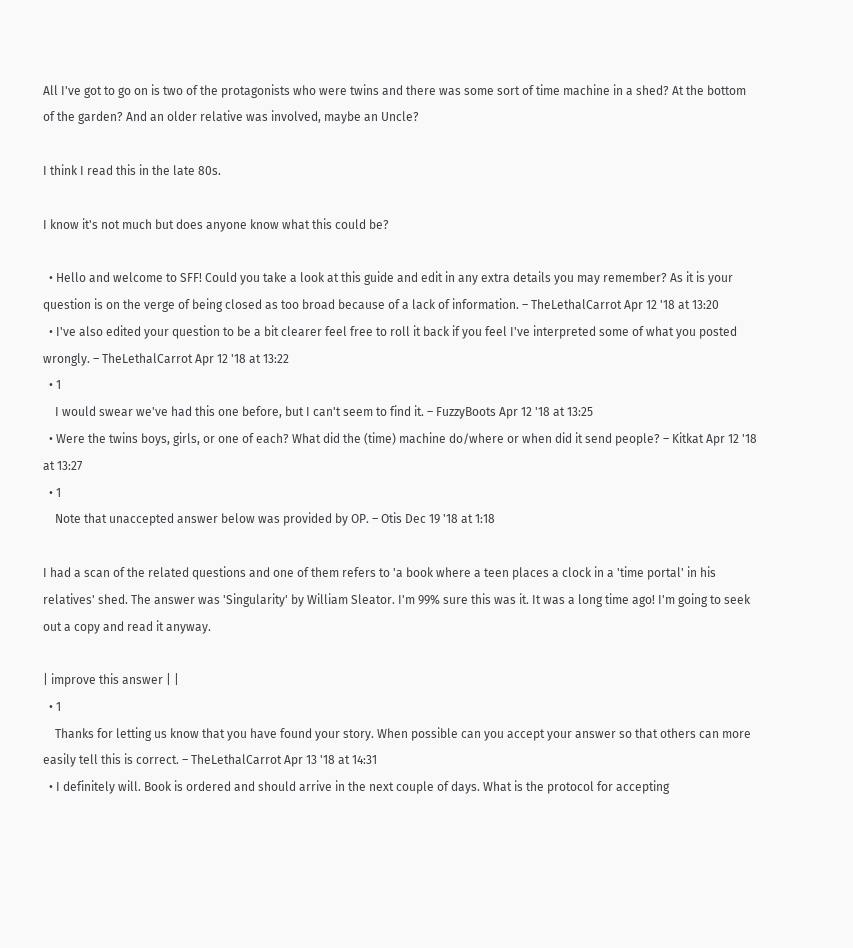All I've got to go on is two of the protagonists who were twins and there was some sort of time machine in a shed? At the bottom of the garden? And an older relative was involved, maybe an Uncle?

I think I read this in the late 80s.

I know it's not much but does anyone know what this could be?

  • Hello and welcome to SFF! Could you take a look at this guide and edit in any extra details you may remember? As it is your question is on the verge of being closed as too broad because of a lack of information. – TheLethalCarrot Apr 12 '18 at 13:20
  • I've also edited your question to be a bit clearer feel free to roll it back if you feel I've interpreted some of what you posted wrongly. – TheLethalCarrot Apr 12 '18 at 13:22
  • 1
    I would swear we've had this one before, but I can't seem to find it. – FuzzyBoots Apr 12 '18 at 13:25
  • Were the twins boys, girls, or one of each? What did the (time) machine do/where or when did it send people? – Kitkat Apr 12 '18 at 13:27
  • 1
    Note that unaccepted answer below was provided by OP. – Otis Dec 19 '18 at 1:18

I had a scan of the related questions and one of them refers to 'a book where a teen places a clock in a 'time portal' in his relatives' shed. The answer was 'Singularity' by William Sleator. I'm 99% sure this was it. It was a long time ago! I'm going to seek out a copy and read it anyway.

| improve this answer | |
  • 1
    Thanks for letting us know that you have found your story. When possible can you accept your answer so that others can more easily tell this is correct. – TheLethalCarrot Apr 13 '18 at 14:31
  • I definitely will. Book is ordered and should arrive in the next couple of days. What is the protocol for accepting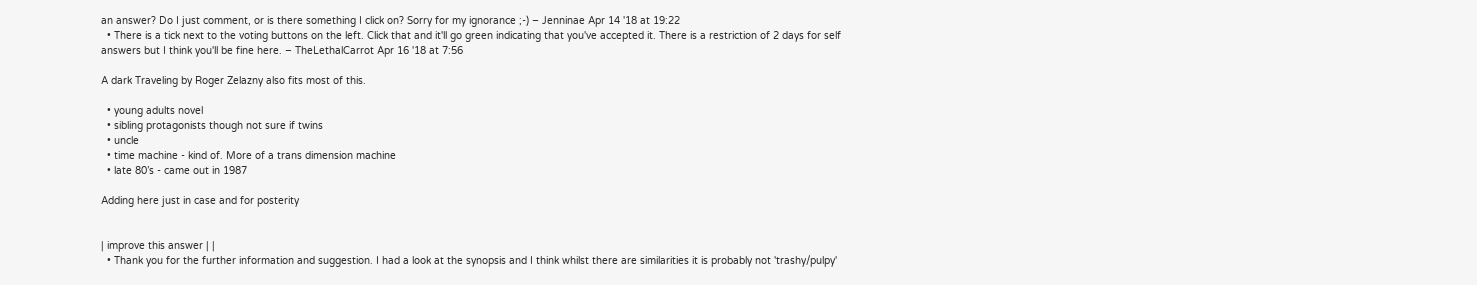an answer? Do I just comment, or is there something I click on? Sorry for my ignorance ;-) – Jenninae Apr 14 '18 at 19:22
  • There is a tick next to the voting buttons on the left. Click that and it'll go green indicating that you've accepted it. There is a restriction of 2 days for self answers but I think you'll be fine here. – TheLethalCarrot Apr 16 '18 at 7:56

A dark Traveling by Roger Zelazny also fits most of this.

  • young adults novel
  • sibling protagonists though not sure if twins
  • uncle
  • time machine - kind of. More of a trans dimension machine
  • late 80’s - came out in 1987

Adding here just in case and for posterity


| improve this answer | |
  • Thank you for the further information and suggestion. I had a look at the synopsis and I think whilst there are similarities it is probably not 'trashy/pulpy'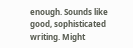enough. Sounds like good, sophisticated writing. Might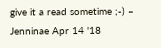give it a read sometime ;-) – Jenninae Apr 14 '18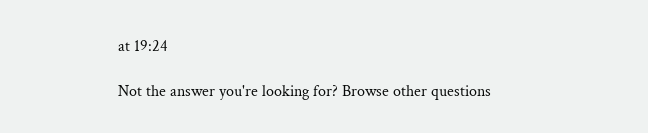at 19:24

Not the answer you're looking for? Browse other questions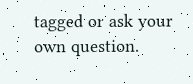tagged or ask your own question.